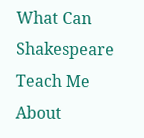What Can Shakespeare Teach Me About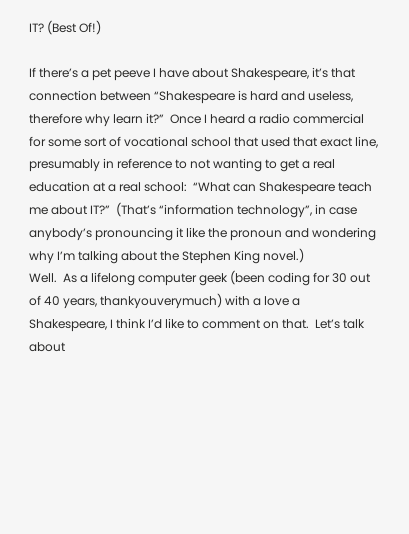IT? (Best Of!)

If there’s a pet peeve I have about Shakespeare, it’s that connection between “Shakespeare is hard and useless, therefore why learn it?”  Once I heard a radio commercial for some sort of vocational school that used that exact line, presumably in reference to not wanting to get a real education at a real school:  “What can Shakespeare teach me about IT?”  (That’s “information technology”, in case anybody’s pronouncing it like the pronoun and wondering why I’m talking about the Stephen King novel.)
Well.  As a lifelong computer geek (been coding for 30 out of 40 years, thankyouverymuch) with a love a Shakespeare, I think I’d like to comment on that.  Let’s talk about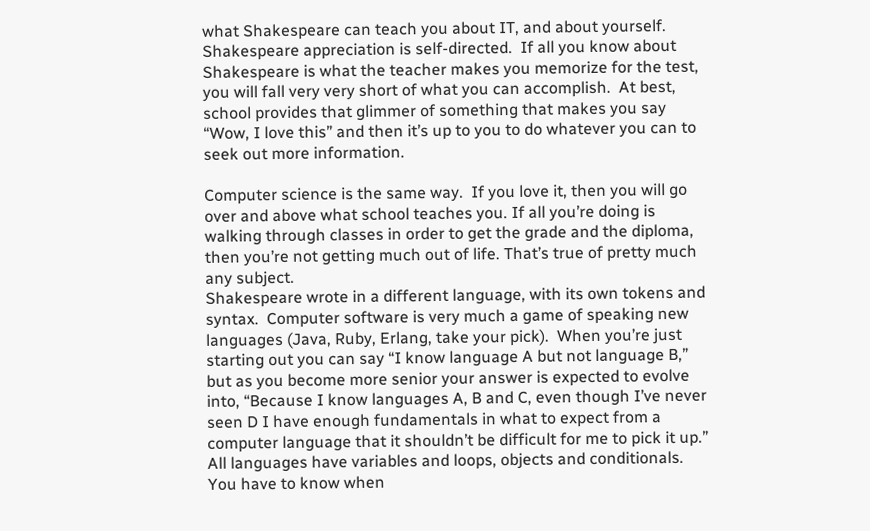what Shakespeare can teach you about IT, and about yourself.
Shakespeare appreciation is self-directed.  If all you know about Shakespeare is what the teacher makes you memorize for the test, you will fall very very short of what you can accomplish.  At best, school provides that glimmer of something that makes you say “Wow, I love this” and then it’s up to you to do whatever you can to seek out more information.

Computer science is the same way.  If you love it, then you will go over and above what school teaches you. If all you’re doing is walking through classes in order to get the grade and the diploma, then you’re not getting much out of life. That’s true of pretty much any subject.
Shakespeare wrote in a different language, with its own tokens and syntax.  Computer software is very much a game of speaking new languages (Java, Ruby, Erlang, take your pick).  When you’re just starting out you can say “I know language A but not language B,” but as you become more senior your answer is expected to evolve into, “Because I know languages A, B and C, even though I’ve never seen D I have enough fundamentals in what to expect from a computer language that it shouldn’t be difficult for me to pick it up.” All languages have variables and loops, objects and conditionals. You have to know when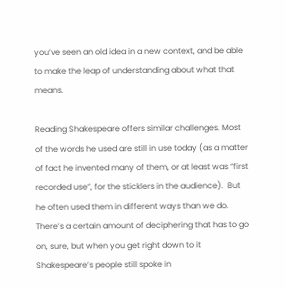you’ve seen an old idea in a new context, and be able to make the leap of understanding about what that means.

Reading Shakespeare offers similar challenges. Most of the words he used are still in use today (as a matter of fact he invented many of them, or at least was “first recorded use”, for the sticklers in the audience).  But he often used them in different ways than we do.  There’s a certain amount of deciphering that has to go on, sure, but when you get right down to it Shakespeare’s people still spoke in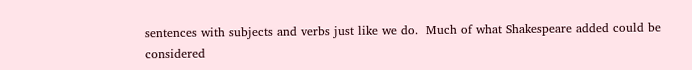sentences with subjects and verbs just like we do.  Much of what Shakespeare added could be considered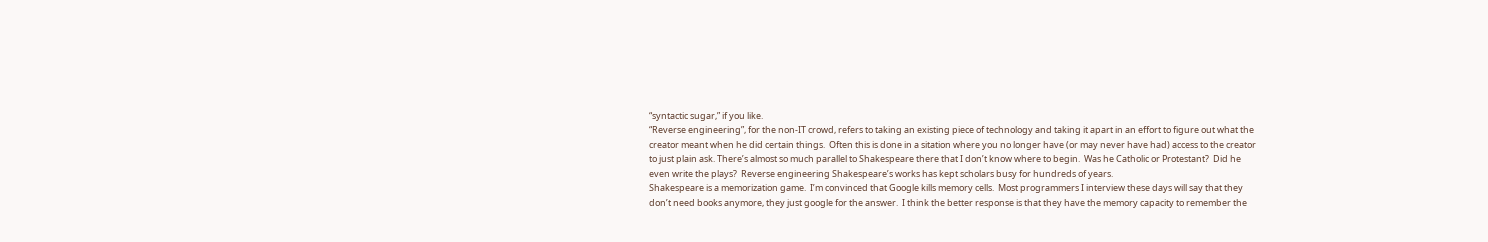“syntactic sugar,” if you like.
“Reverse engineering”, for the non-IT crowd, refers to taking an existing piece of technology and taking it apart in an effort to figure out what the creator meant when he did certain things.  Often this is done in a sitation where you no longer have (or may never have had) access to the creator to just plain ask. There’s almost so much parallel to Shakespeare there that I don’t know where to begin.  Was he Catholic or Protestant?  Did he even write the plays?  Reverse engineering Shakespeare’s works has kept scholars busy for hundreds of years.
Shakespeare is a memorization game.  I’m convinced that Google kills memory cells.  Most programmers I interview these days will say that they don’t need books anymore, they just google for the answer.  I think the better response is that they have the memory capacity to remember the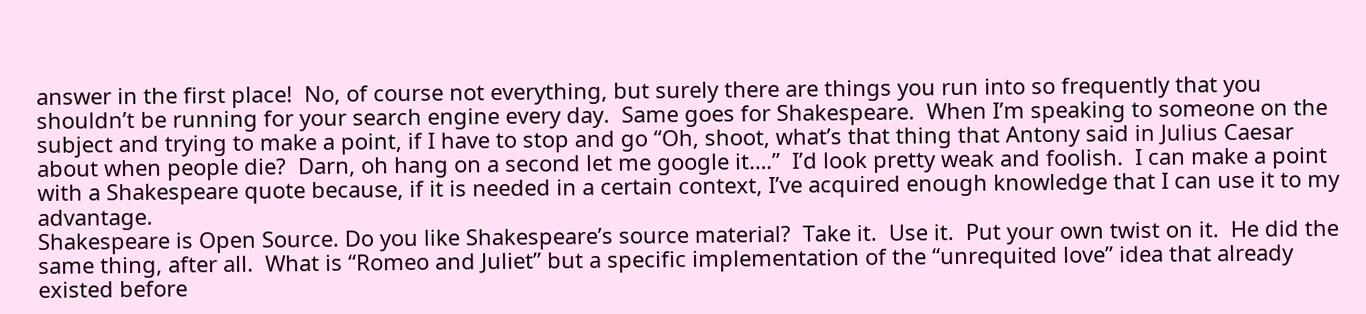answer in the first place!  No, of course not everything, but surely there are things you run into so frequently that you shouldn’t be running for your search engine every day.  Same goes for Shakespeare.  When I’m speaking to someone on the subject and trying to make a point, if I have to stop and go “Oh, shoot, what’s that thing that Antony said in Julius Caesar about when people die?  Darn, oh hang on a second let me google it….”  I’d look pretty weak and foolish.  I can make a point with a Shakespeare quote because, if it is needed in a certain context, I’ve acquired enough knowledge that I can use it to my advantage.
Shakespeare is Open Source. Do you like Shakespeare’s source material?  Take it.  Use it.  Put your own twist on it.  He did the same thing, after all.  What is “Romeo and Juliet” but a specific implementation of the “unrequited love” idea that already existed before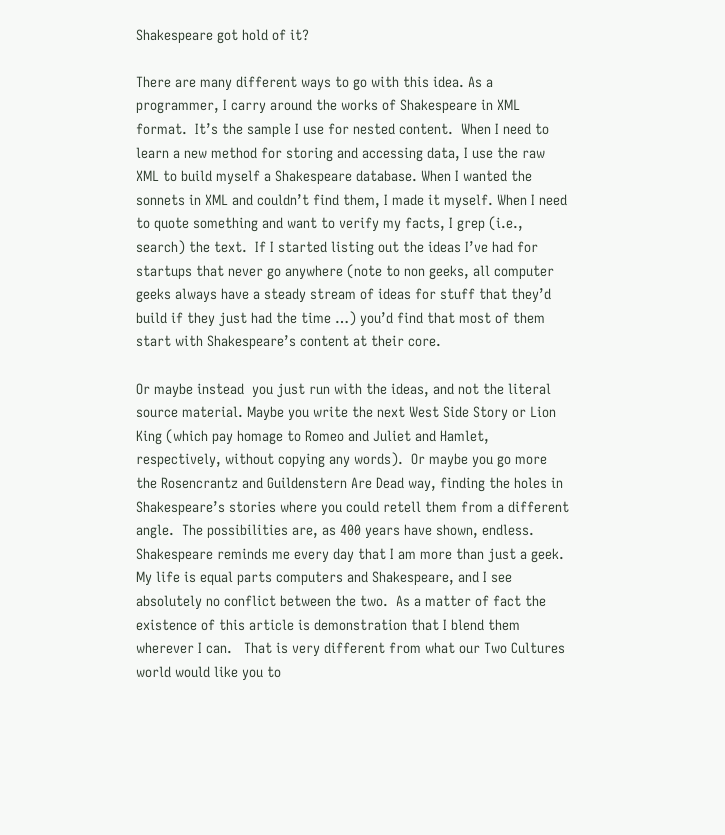Shakespeare got hold of it?

There are many different ways to go with this idea. As a programmer, I carry around the works of Shakespeare in XML format.  It’s the sample I use for nested content.  When I need to learn a new method for storing and accessing data, I use the raw XML to build myself a Shakespeare database. When I wanted the sonnets in XML and couldn’t find them, I made it myself. When I need to quote something and want to verify my facts, I grep (i.e., search) the text.  If I started listing out the ideas I’ve had for startups that never go anywhere (note to non geeks, all computer geeks always have a steady stream of ideas for stuff that they’d build if they just had the time …) you’d find that most of them start with Shakespeare’s content at their core.

Or maybe instead  you just run with the ideas, and not the literal source material. Maybe you write the next West Side Story or Lion King (which pay homage to Romeo and Juliet and Hamlet, respectively, without copying any words).  Or maybe you go more the Rosencrantz and Guildenstern Are Dead way, finding the holes in Shakespeare’s stories where you could retell them from a different angle.  The possibilities are, as 400 years have shown, endless.
Shakespeare reminds me every day that I am more than just a geek.  My life is equal parts computers and Shakespeare, and I see absolutely no conflict between the two.  As a matter of fact the existence of this article is demonstration that I blend them wherever I can.   That is very different from what our Two Cultures world would like you to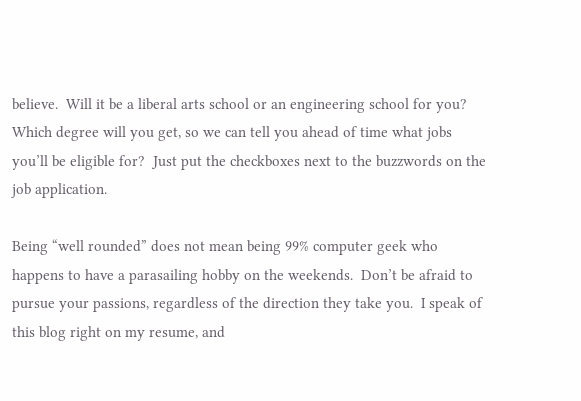believe.  Will it be a liberal arts school or an engineering school for you?  Which degree will you get, so we can tell you ahead of time what jobs you’ll be eligible for?  Just put the checkboxes next to the buzzwords on the job application.

Being “well rounded” does not mean being 99% computer geek who happens to have a parasailing hobby on the weekends.  Don’t be afraid to pursue your passions, regardless of the direction they take you.  I speak of this blog right on my resume, and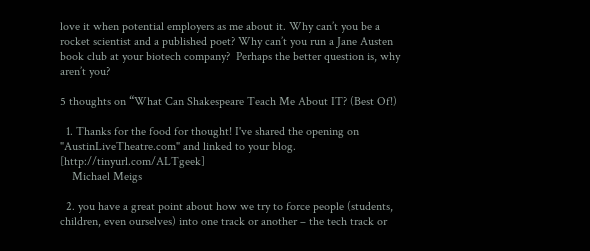love it when potential employers as me about it. Why can’t you be a rocket scientist and a published poet? Why can’t you run a Jane Austen book club at your biotech company?  Perhaps the better question is, why aren’t you?

5 thoughts on “What Can Shakespeare Teach Me About IT? (Best Of!)

  1. Thanks for the food for thought! I've shared the opening on "AustinLiveTheatre.com" and linked to your blog. [http://tinyurl.com/ALTgeek]
    Michael Meigs

  2. you have a great point about how we try to force people (students, children, even ourselves) into one track or another – the tech track or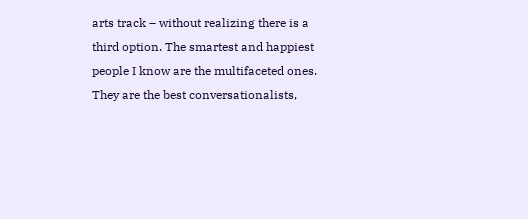arts track – without realizing there is a third option. The smartest and happiest people I know are the multifaceted ones. They are the best conversationalists,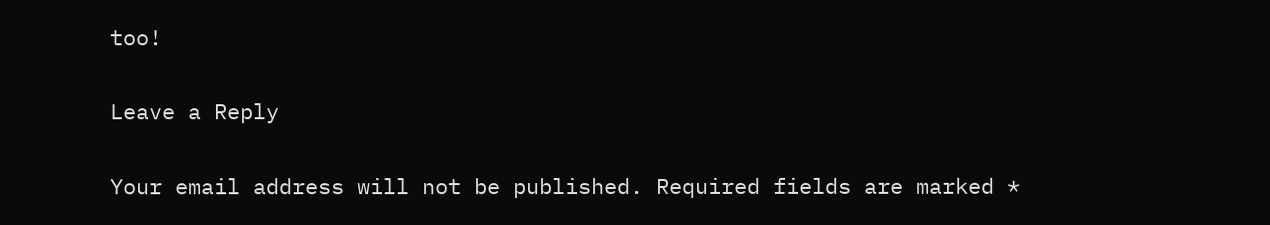too!

Leave a Reply

Your email address will not be published. Required fields are marked *